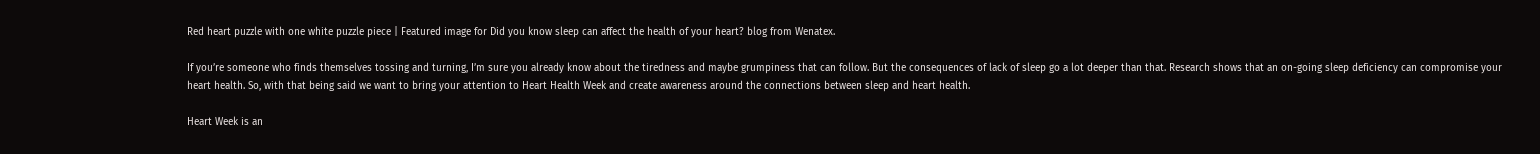Red heart puzzle with one white puzzle piece | Featured image for Did you know sleep can affect the health of your heart? blog from Wenatex.

If you’re someone who finds themselves tossing and turning, I’m sure you already know about the tiredness and maybe grumpiness that can follow. But the consequences of lack of sleep go a lot deeper than that. Research shows that an on-going sleep deficiency can compromise your heart health. So, with that being said we want to bring your attention to Heart Health Week and create awareness around the connections between sleep and heart health.

Heart Week is an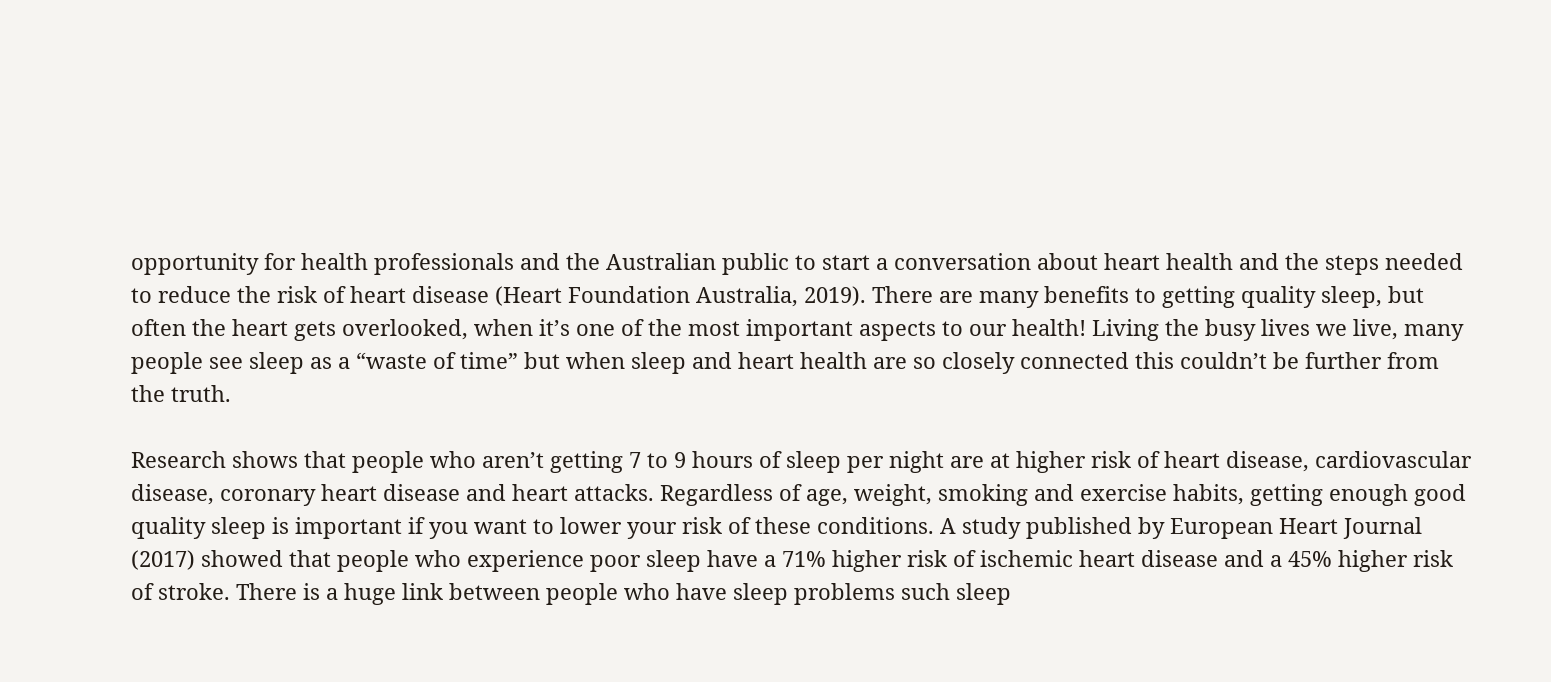opportunity for health professionals and the Australian public to start a conversation about heart health and the steps needed to reduce the risk of heart disease (Heart Foundation Australia, 2019). There are many benefits to getting quality sleep, but often the heart gets overlooked, when it’s one of the most important aspects to our health! Living the busy lives we live, many people see sleep as a “waste of time” but when sleep and heart health are so closely connected this couldn’t be further from the truth.

Research shows that people who aren’t getting 7 to 9 hours of sleep per night are at higher risk of heart disease, cardiovascular disease, coronary heart disease and heart attacks. Regardless of age, weight, smoking and exercise habits, getting enough good quality sleep is important if you want to lower your risk of these conditions. A study published by European Heart Journal (2017) showed that people who experience poor sleep have a 71% higher risk of ischemic heart disease and a 45% higher risk of stroke. There is a huge link between people who have sleep problems such sleep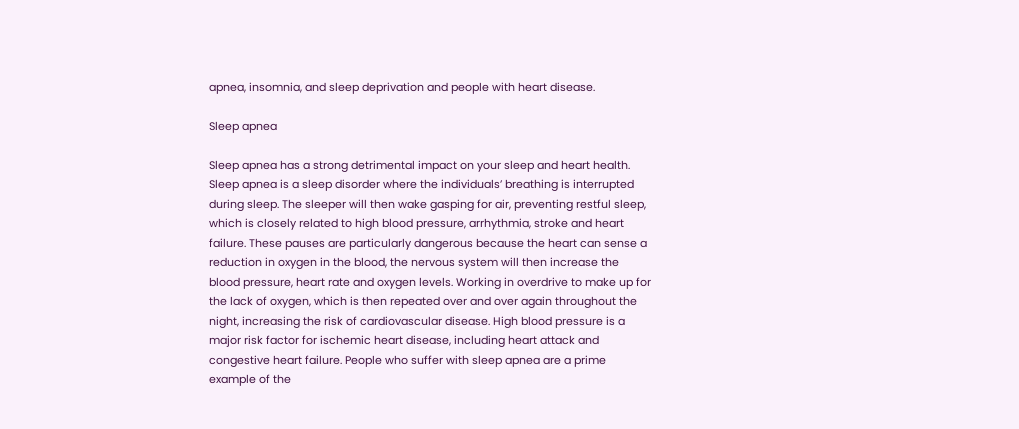apnea, insomnia, and sleep deprivation and people with heart disease.

Sleep apnea

Sleep apnea has a strong detrimental impact on your sleep and heart health. Sleep apnea is a sleep disorder where the individuals’ breathing is interrupted during sleep. The sleeper will then wake gasping for air, preventing restful sleep, which is closely related to high blood pressure, arrhythmia, stroke and heart failure. These pauses are particularly dangerous because the heart can sense a reduction in oxygen in the blood, the nervous system will then increase the blood pressure, heart rate and oxygen levels. Working in overdrive to make up for the lack of oxygen, which is then repeated over and over again throughout the night, increasing the risk of cardiovascular disease. High blood pressure is a major risk factor for ischemic heart disease, including heart attack and congestive heart failure. People who suffer with sleep apnea are a prime example of the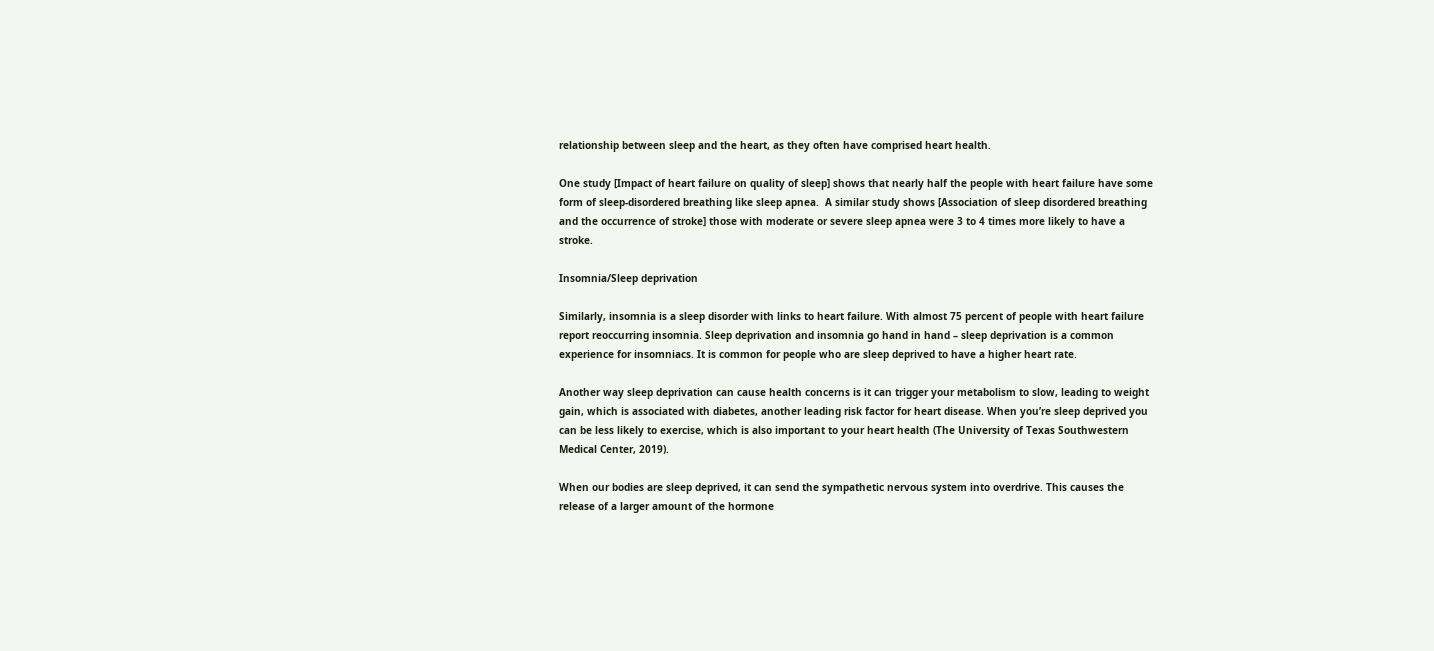relationship between sleep and the heart, as they often have comprised heart health.

One study [Impact of heart failure on quality of sleep] shows that nearly half the people with heart failure have some form of sleep-disordered breathing like sleep apnea.  A similar study shows [Association of sleep disordered breathing and the occurrence of stroke] those with moderate or severe sleep apnea were 3 to 4 times more likely to have a stroke.

Insomnia/Sleep deprivation

Similarly, insomnia is a sleep disorder with links to heart failure. With almost 75 percent of people with heart failure report reoccurring insomnia. Sleep deprivation and insomnia go hand in hand – sleep deprivation is a common experience for insomniacs. It is common for people who are sleep deprived to have a higher heart rate.

Another way sleep deprivation can cause health concerns is it can trigger your metabolism to slow, leading to weight gain, which is associated with diabetes, another leading risk factor for heart disease. When you’re sleep deprived you can be less likely to exercise, which is also important to your heart health (The University of Texas Southwestern Medical Center, 2019).

When our bodies are sleep deprived, it can send the sympathetic nervous system into overdrive. This causes the release of a larger amount of the hormone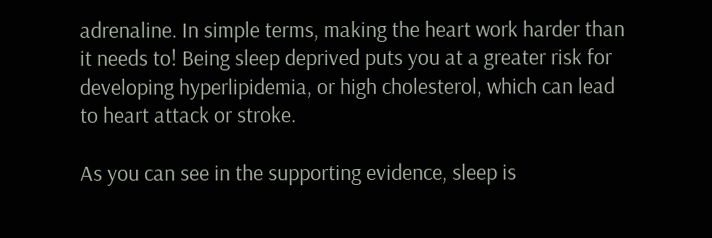adrenaline. In simple terms, making the heart work harder than it needs to! Being sleep deprived puts you at a greater risk for developing hyperlipidemia, or high cholesterol, which can lead to heart attack or stroke.

As you can see in the supporting evidence, sleep is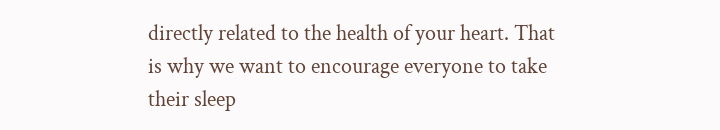directly related to the health of your heart. That is why we want to encourage everyone to take their sleep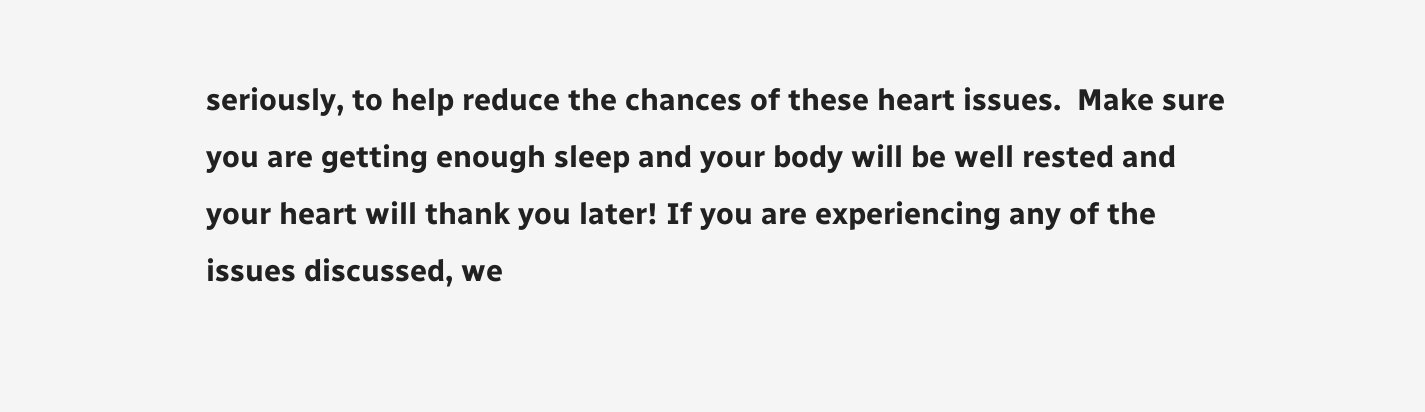seriously, to help reduce the chances of these heart issues.  Make sure you are getting enough sleep and your body will be well rested and your heart will thank you later! If you are experiencing any of the issues discussed, we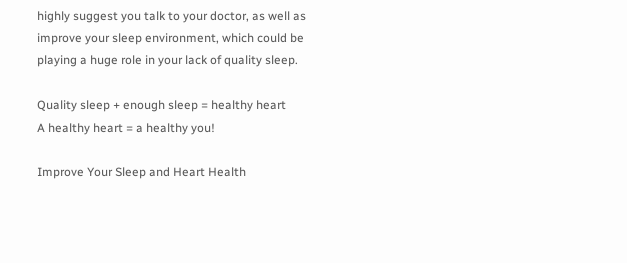highly suggest you talk to your doctor, as well as improve your sleep environment, which could be playing a huge role in your lack of quality sleep.

Quality sleep + enough sleep = healthy heart
A healthy heart = a healthy you!

Improve Your Sleep and Heart Health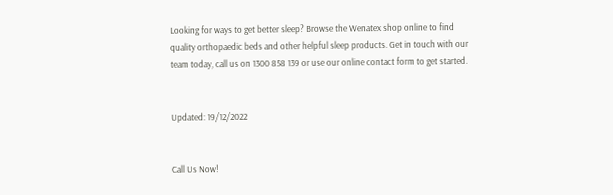Looking for ways to get better sleep? Browse the Wenatex shop online to find quality orthopaedic beds and other helpful sleep products. Get in touch with our team today, call us on 1300 858 139 or use our online contact form to get started.


Updated: 19/12/2022


Call Us Now!